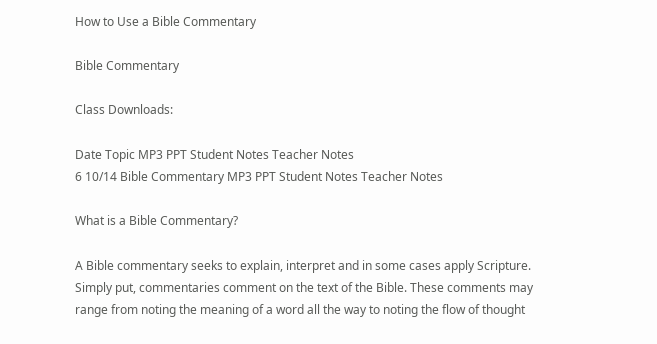How to Use a Bible Commentary

Bible Commentary

Class Downloads:

Date Topic MP3 PPT Student Notes Teacher Notes
6 10/14 Bible Commentary MP3 PPT Student Notes Teacher Notes

What is a Bible Commentary?

A Bible commentary seeks to explain, interpret and in some cases apply Scripture. Simply put, commentaries comment on the text of the Bible. These comments may range from noting the meaning of a word all the way to noting the flow of thought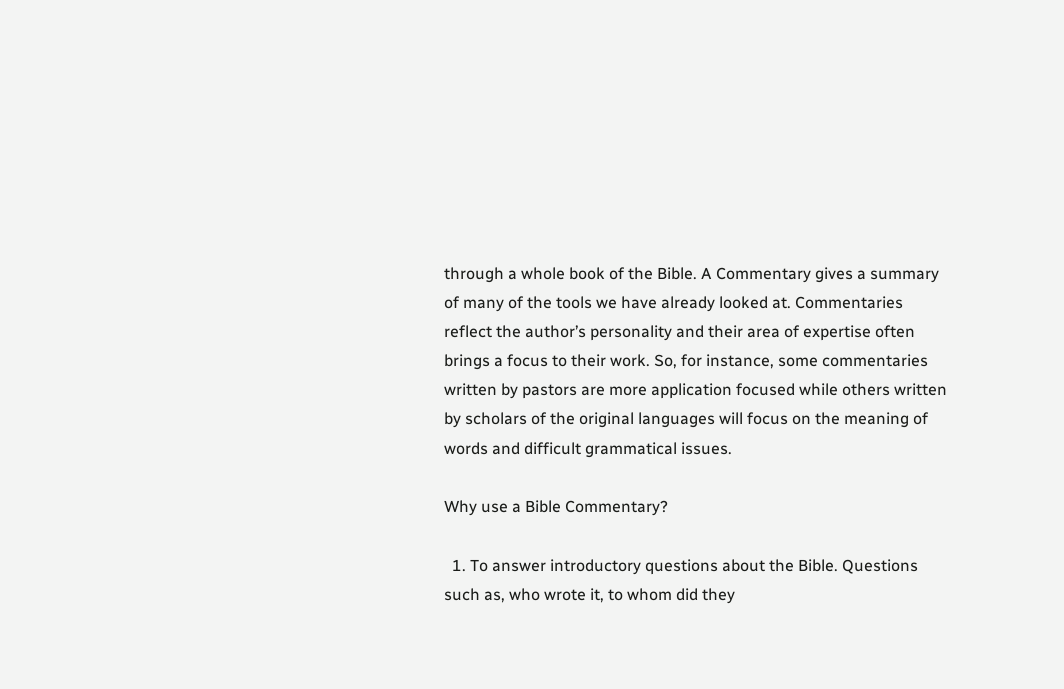through a whole book of the Bible. A Commentary gives a summary of many of the tools we have already looked at. Commentaries reflect the author’s personality and their area of expertise often brings a focus to their work. So, for instance, some commentaries written by pastors are more application focused while others written by scholars of the original languages will focus on the meaning of words and difficult grammatical issues.

Why use a Bible Commentary?

  1. To answer introductory questions about the Bible. Questions such as, who wrote it, to whom did they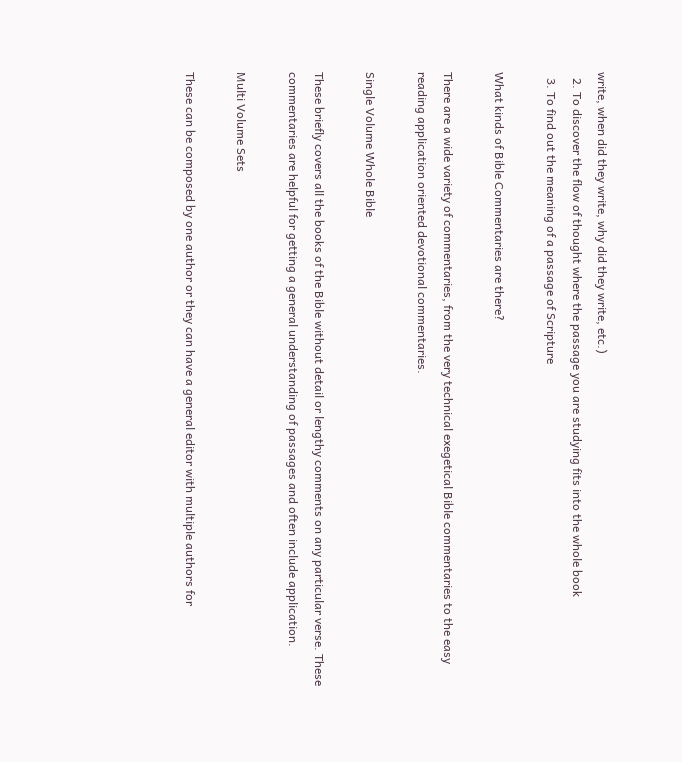write, when did they write, why did they write, etc.)
  2. To discover the flow of thought where the passage you are studying fits into the whole book
  3. To find out the meaning of a passage of Scripture

What kinds of Bible Commentaries are there?

There are a wide variety of commentaries, from the very technical exegetical Bible commentaries to the easy reading application oriented devotional commentaries.

Single Volume Whole Bible

These briefly covers all the books of the Bible without detail or lengthy comments on any particular verse. These commentaries are helpful for getting a general understanding of passages and often include application.

Multi Volume Sets

These can be composed by one author or they can have a general editor with multiple authors for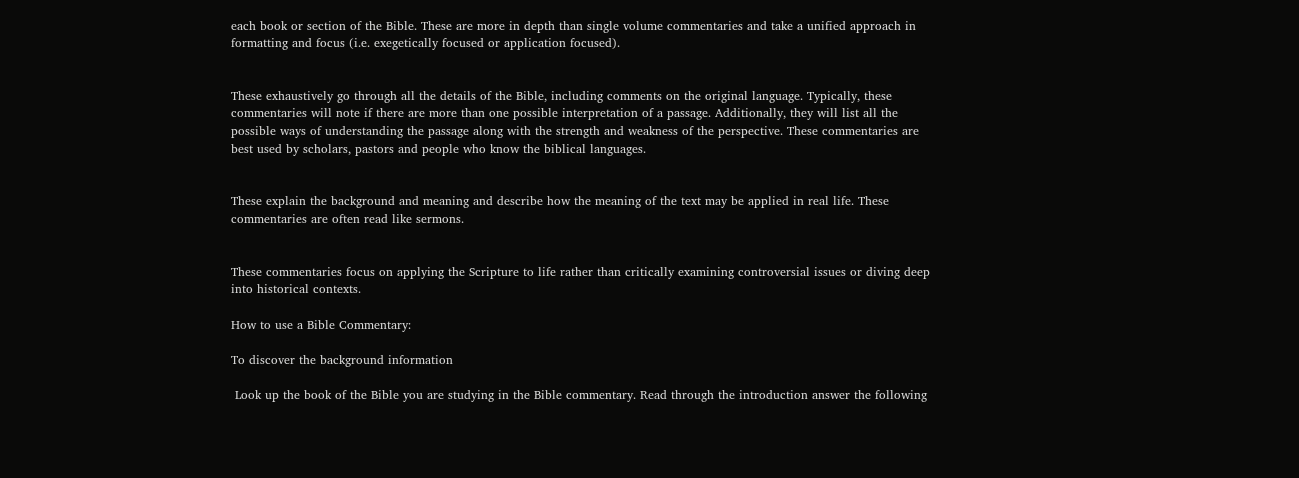each book or section of the Bible. These are more in depth than single volume commentaries and take a unified approach in formatting and focus (i.e. exegetically focused or application focused).


These exhaustively go through all the details of the Bible, including comments on the original language. Typically, these commentaries will note if there are more than one possible interpretation of a passage. Additionally, they will list all the possible ways of understanding the passage along with the strength and weakness of the perspective. These commentaries are best used by scholars, pastors and people who know the biblical languages.


These explain the background and meaning and describe how the meaning of the text may be applied in real life. These commentaries are often read like sermons.


These commentaries focus on applying the Scripture to life rather than critically examining controversial issues or diving deep into historical contexts.

How to use a Bible Commentary:

To discover the background information

 Look up the book of the Bible you are studying in the Bible commentary. Read through the introduction answer the following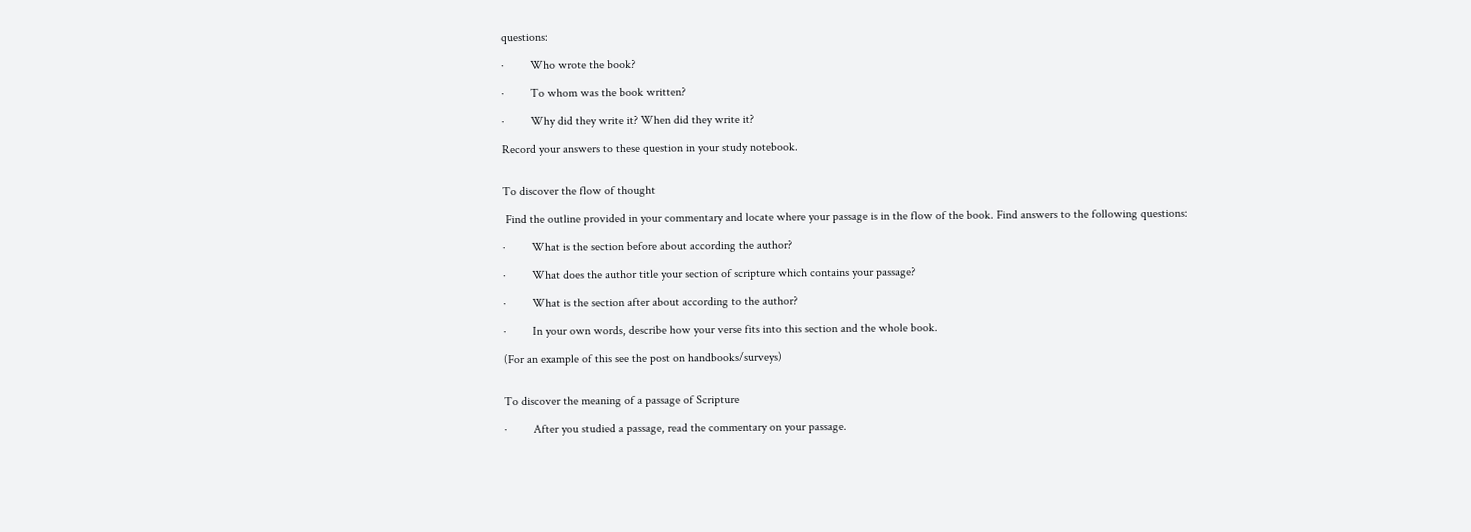questions:

·         Who wrote the book?

·         To whom was the book written?

·         Why did they write it? When did they write it?

Record your answers to these question in your study notebook.


To discover the flow of thought

 Find the outline provided in your commentary and locate where your passage is in the flow of the book. Find answers to the following questions:

·         What is the section before about according the author?

·         What does the author title your section of scripture which contains your passage?

·         What is the section after about according to the author?

·         In your own words, describe how your verse fits into this section and the whole book.

(For an example of this see the post on handbooks/surveys)


To discover the meaning of a passage of Scripture

·         After you studied a passage, read the commentary on your passage.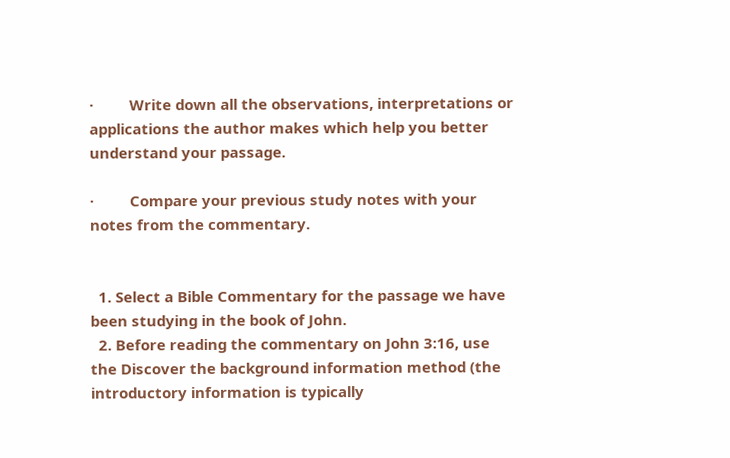·         Write down all the observations, interpretations or applications the author makes which help you better understand your passage.

·         Compare your previous study notes with your notes from the commentary.


  1. Select a Bible Commentary for the passage we have been studying in the book of John.
  2. Before reading the commentary on John 3:16, use the Discover the background information method (the introductory information is typically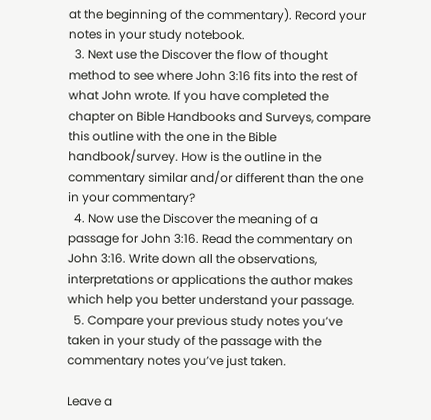at the beginning of the commentary). Record your notes in your study notebook.
  3. Next use the Discover the flow of thought method to see where John 3:16 fits into the rest of what John wrote. If you have completed the chapter on Bible Handbooks and Surveys, compare this outline with the one in the Bible handbook/survey. How is the outline in the commentary similar and/or different than the one in your commentary?
  4. Now use the Discover the meaning of a passage for John 3:16. Read the commentary on John 3:16. Write down all the observations, interpretations or applications the author makes which help you better understand your passage.
  5. Compare your previous study notes you’ve taken in your study of the passage with the commentary notes you’ve just taken.

Leave a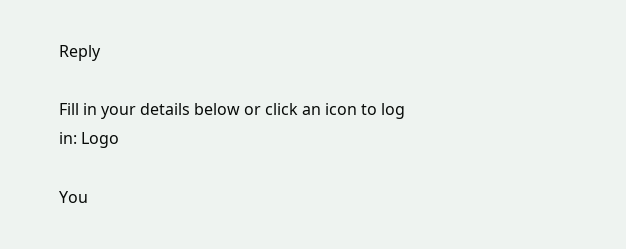Reply

Fill in your details below or click an icon to log in: Logo

You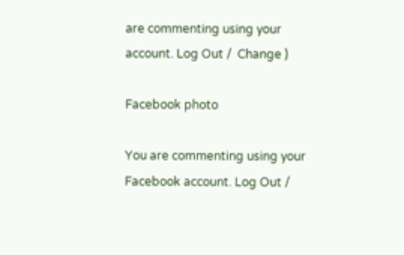are commenting using your account. Log Out /  Change )

Facebook photo

You are commenting using your Facebook account. Log Out /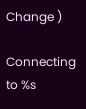Change )

Connecting to %s